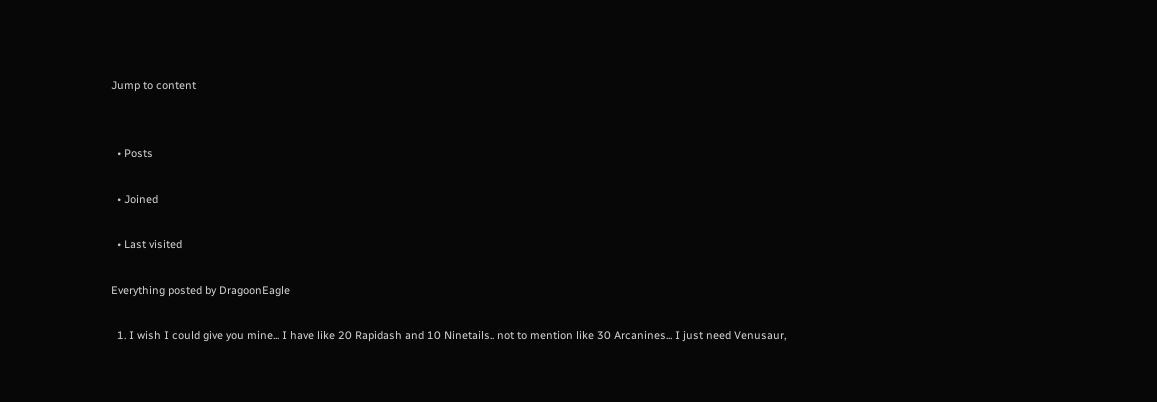Jump to content


  • Posts

  • Joined

  • Last visited

Everything posted by DragoonEagle

  1. I wish I could give you mine... I have like 20 Rapidash and 10 Ninetails.. not to mention like 30 Arcanines... I just need Venusaur,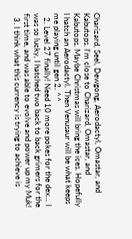Charizard, Seel, Dewgong, Aerodactyl, Omastar, and Kabutops. I'm close to Charizard, Omastar, and Kabutops. Maybe Christmas will bring the ices. Hopefully I hatch an Aerodactyl. Then Venusaur will be what keeps me playing until gen 2. ^^
  2. Level 27 finally! Need 10 more pokes for the dex... I was so lucky, I hatched two back to back grimers for the first time, and was able to evolve and power up my Muk!
  3. I think what this currency is trying to achieve is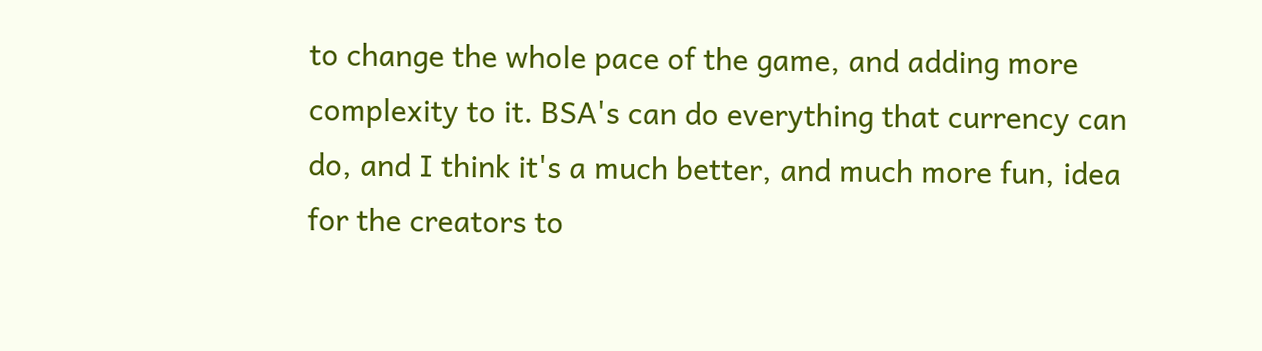to change the whole pace of the game, and adding more complexity to it. BSA's can do everything that currency can do, and I think it's a much better, and much more fun, idea for the creators to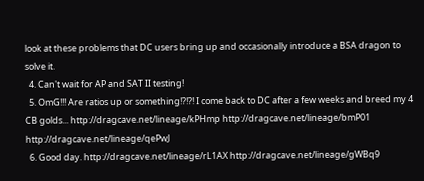look at these problems that DC users bring up and occasionally introduce a BSA dragon to solve it.
  4. Can't wait for AP and SAT II testing!
  5. OmG!!! Are ratios up or something!?!?! I come back to DC after a few weeks and breed my 4 CB golds... http://dragcave.net/lineage/kPHmp http://dragcave.net/lineage/bmP01 http://dragcave.net/lineage/qePwJ
  6. Good day. http://dragcave.net/lineage/rL1AX http://dragcave.net/lineage/gWBq9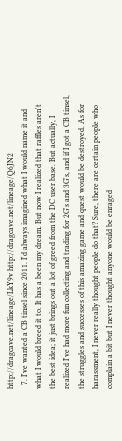http://dragcave.net/lineage/LkY9v http://dragcave.net/lineage/Q6JN2
  7. I've wanted a CB tinsel since 2011. I'd always imagined what I would name it and what I would breed it to. It has a been my dream. But now I realized that raffles aren't the best idea; it just brings out a lot of greed from the DC user base. But actually, I realized I've had more fun collecting and trading for 2G's and 3G's, and if I got a CB tinsel, the struggles and successes of this amazing game and quest would be destroyed. As for harassment, I never really thought people do that? Sure, there are certain people who complain a bit but I never thought anyone would be enraged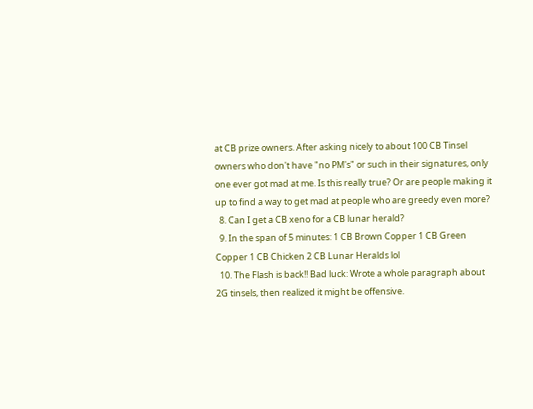at CB prize owners. After asking nicely to about 100 CB Tinsel owners who don't have "no PM's" or such in their signatures, only one ever got mad at me. Is this really true? Or are people making it up to find a way to get mad at people who are greedy even more?
  8. Can I get a CB xeno for a CB lunar herald?
  9. In the span of 5 minutes: 1 CB Brown Copper 1 CB Green Copper 1 CB Chicken 2 CB Lunar Heralds lol
  10. The Flash is back!! Bad luck: Wrote a whole paragraph about 2G tinsels, then realized it might be offensive.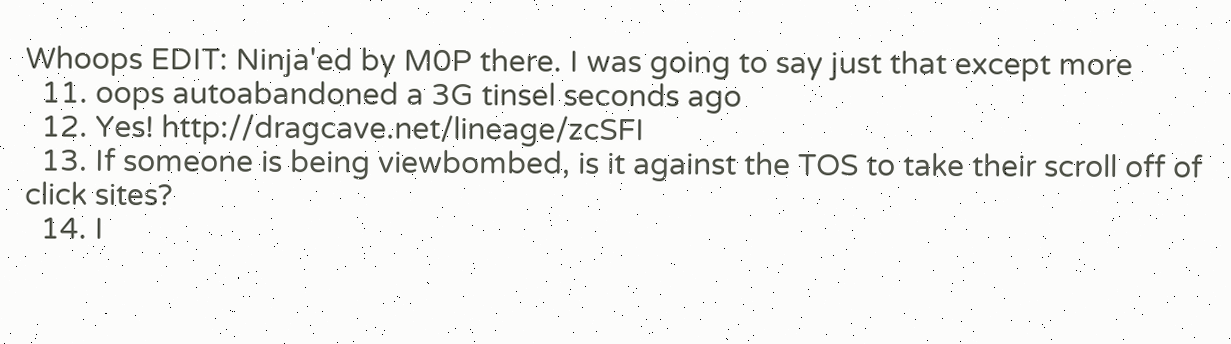Whoops EDIT: Ninja'ed by M0P there. I was going to say just that except more
  11. oops autoabandoned a 3G tinsel seconds ago
  12. Yes! http://dragcave.net/lineage/zcSFI
  13. If someone is being viewbombed, is it against the TOS to take their scroll off of click sites?
  14. I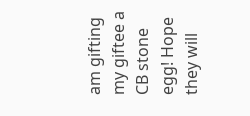am gifting my giftee a CB stone egg! Hope they will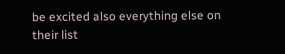be excited also everything else on their list